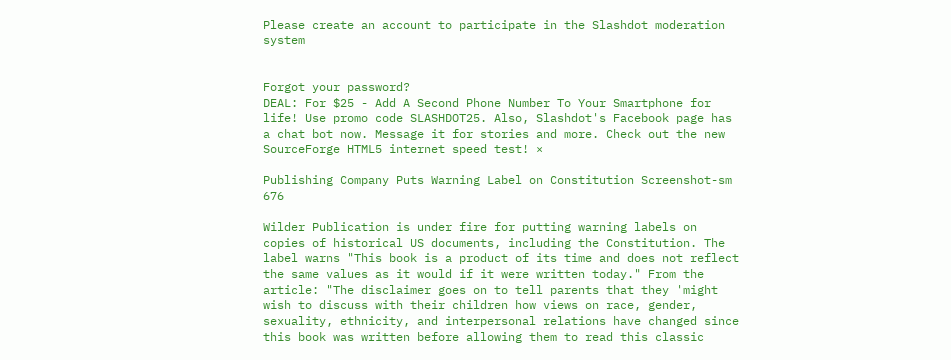Please create an account to participate in the Slashdot moderation system


Forgot your password?
DEAL: For $25 - Add A Second Phone Number To Your Smartphone for life! Use promo code SLASHDOT25. Also, Slashdot's Facebook page has a chat bot now. Message it for stories and more. Check out the new SourceForge HTML5 internet speed test! ×

Publishing Company Puts Warning Label on Constitution Screenshot-sm 676

Wilder Publication is under fire for putting warning labels on copies of historical US documents, including the Constitution. The label warns "This book is a product of its time and does not reflect the same values as it would if it were written today." From the article: "The disclaimer goes on to tell parents that they 'might wish to discuss with their children how views on race, gender, sexuality, ethnicity, and interpersonal relations have changed since this book was written before allowing them to read this classic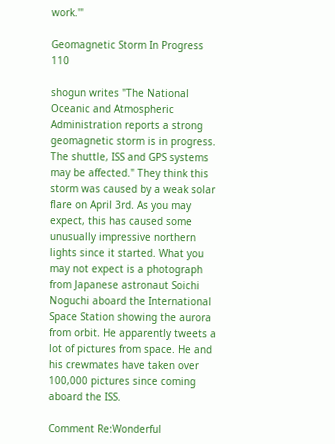work.'"

Geomagnetic Storm In Progress 110

shogun writes "The National Oceanic and Atmospheric Administration reports a strong geomagnetic storm is in progress. The shuttle, ISS and GPS systems may be affected." They think this storm was caused by a weak solar flare on April 3rd. As you may expect, this has caused some unusually impressive northern lights since it started. What you may not expect is a photograph from Japanese astronaut Soichi Noguchi aboard the International Space Station showing the aurora from orbit. He apparently tweets a lot of pictures from space. He and his crewmates have taken over 100,000 pictures since coming aboard the ISS.

Comment Re:Wonderful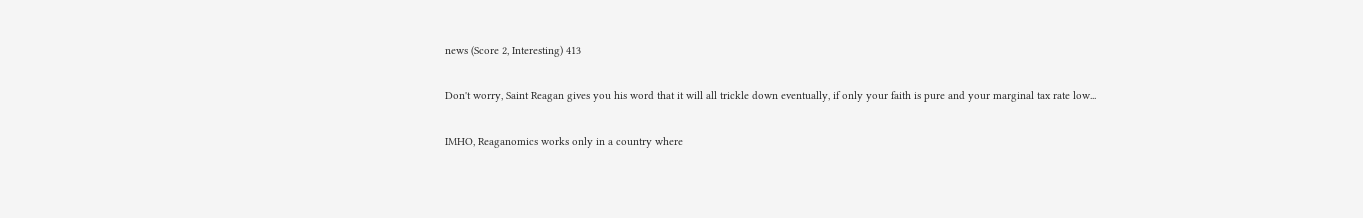news (Score 2, Interesting) 413

Don't worry, Saint Reagan gives you his word that it will all trickle down eventually, if only your faith is pure and your marginal tax rate low...

IMHO, Reaganomics works only in a country where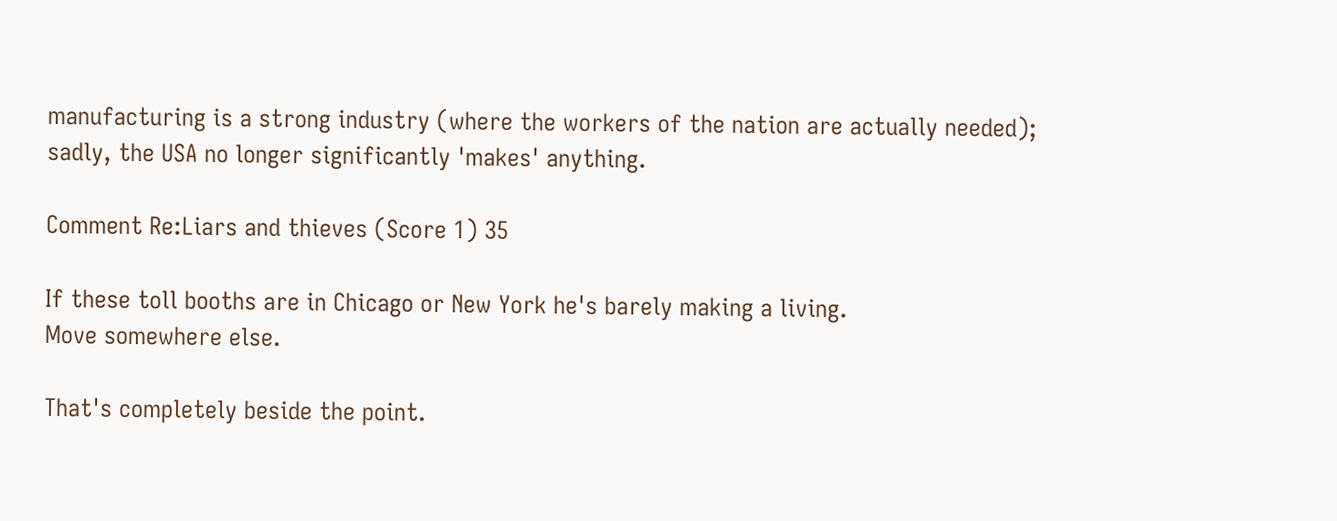manufacturing is a strong industry (where the workers of the nation are actually needed); sadly, the USA no longer significantly 'makes' anything.

Comment Re:Liars and thieves (Score 1) 35

If these toll booths are in Chicago or New York he's barely making a living.
Move somewhere else.

That's completely beside the point.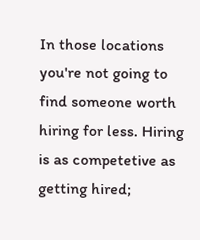In those locations you're not going to find someone worth hiring for less. Hiring is as competetive as getting hired;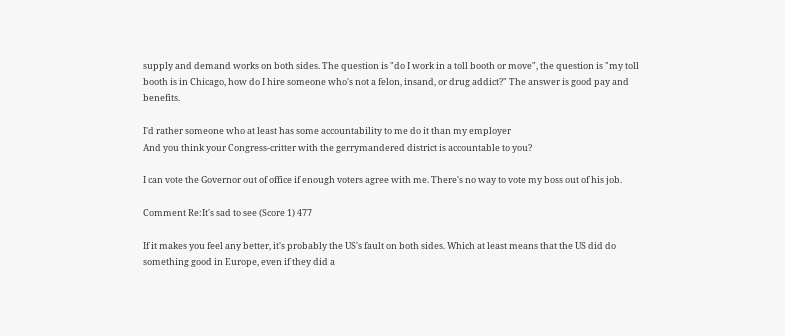supply and demand works on both sides. The question is "do I work in a toll booth or move", the question is "my toll booth is in Chicago, how do I hire someone who's not a felon, insand, or drug addict?" The answer is good pay and benefits.

I'd rather someone who at least has some accountability to me do it than my employer
And you think your Congress-critter with the gerrymandered district is accountable to you?

I can vote the Governor out of office if enough voters agree with me. There's no way to vote my boss out of his job.

Comment Re:It's sad to see (Score 1) 477

If it makes you feel any better, it's probably the US's fault on both sides. Which at least means that the US did do something good in Europe, even if they did a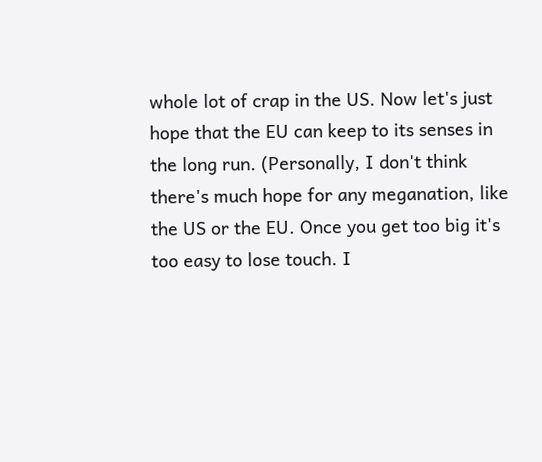whole lot of crap in the US. Now let's just hope that the EU can keep to its senses in the long run. (Personally, I don't think there's much hope for any meganation, like the US or the EU. Once you get too big it's too easy to lose touch. I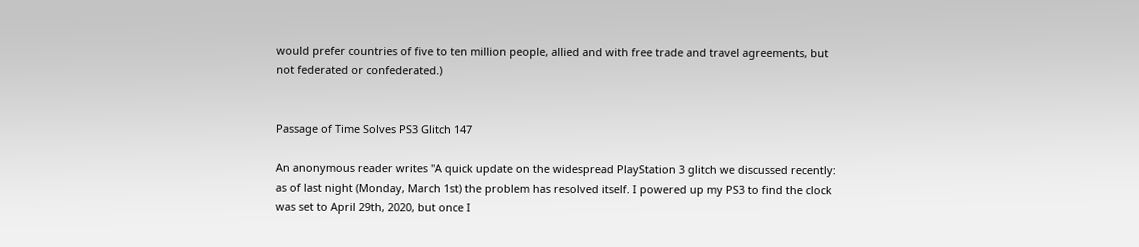would prefer countries of five to ten million people, allied and with free trade and travel agreements, but not federated or confederated.)


Passage of Time Solves PS3 Glitch 147

An anonymous reader writes "A quick update on the widespread PlayStation 3 glitch we discussed recently: as of last night (Monday, March 1st) the problem has resolved itself. I powered up my PS3 to find the clock was set to April 29th, 2020, but once I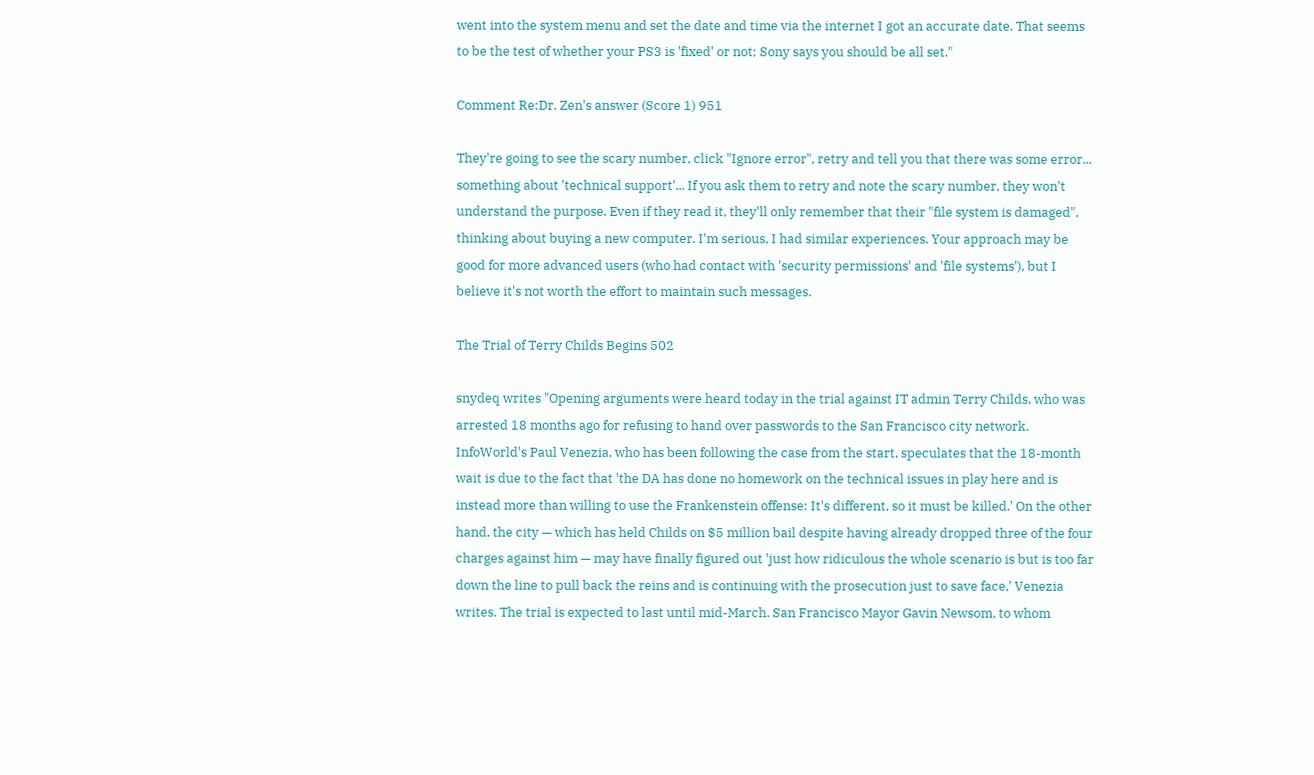went into the system menu and set the date and time via the internet I got an accurate date. That seems to be the test of whether your PS3 is 'fixed' or not; Sony says you should be all set."

Comment Re:Dr. Zen's answer (Score 1) 951

They're going to see the scary number, click "Ignore error", retry and tell you that there was some error... something about 'technical support'... If you ask them to retry and note the scary number, they won't understand the purpose. Even if they read it, they'll only remember that their "file system is damaged", thinking about buying a new computer. I'm serious, I had similar experiences. Your approach may be good for more advanced users (who had contact with 'security permissions' and 'file systems'), but I believe it's not worth the effort to maintain such messages.

The Trial of Terry Childs Begins 502

snydeq writes "Opening arguments were heard today in the trial against IT admin Terry Childs, who was arrested 18 months ago for refusing to hand over passwords to the San Francisco city network. InfoWorld's Paul Venezia, who has been following the case from the start, speculates that the 18-month wait is due to the fact that 'the DA has done no homework on the technical issues in play here and is instead more than willing to use the Frankenstein offense: It's different, so it must be killed.' On the other hand, the city — which has held Childs on $5 million bail despite having already dropped three of the four charges against him — may have finally figured out 'just how ridiculous the whole scenario is but is too far down the line to pull back the reins and is continuing with the prosecution just to save face,' Venezia writes. The trial is expected to last until mid-March. San Francisco Mayor Gavin Newsom, to whom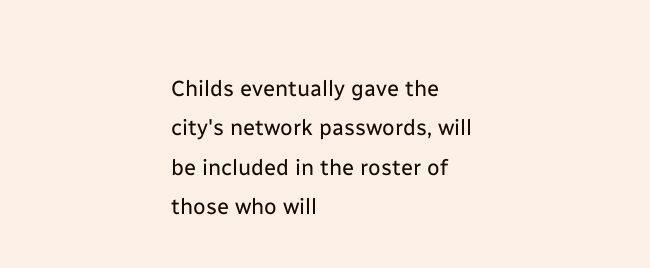Childs eventually gave the city's network passwords, will be included in the roster of those who will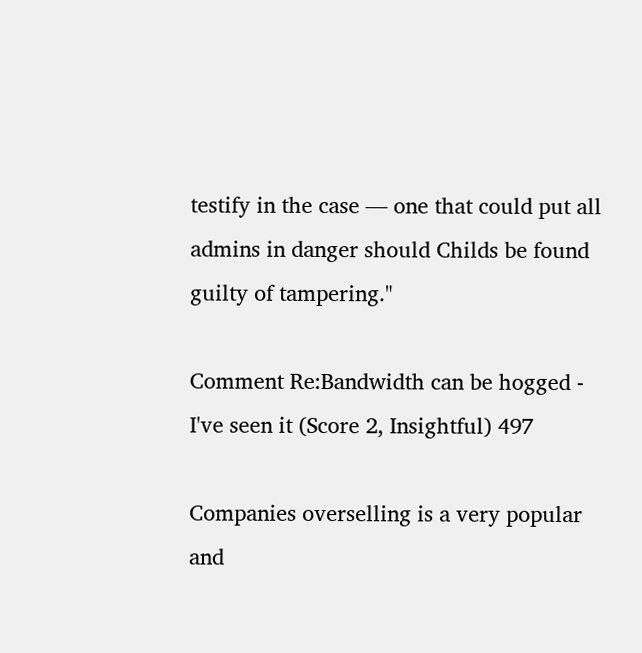testify in the case — one that could put all admins in danger should Childs be found guilty of tampering."

Comment Re:Bandwidth can be hogged - I've seen it (Score 2, Insightful) 497

Companies overselling is a very popular and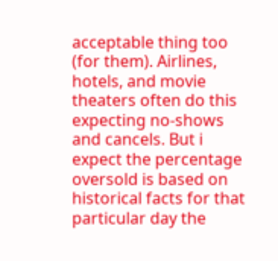acceptable thing too (for them). Airlines, hotels, and movie theaters often do this expecting no-shows and cancels. But i expect the percentage oversold is based on historical facts for that particular day the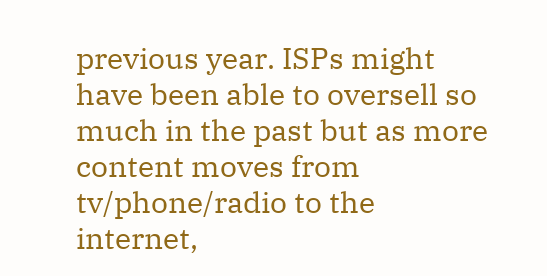previous year. ISPs might have been able to oversell so much in the past but as more content moves from tv/phone/radio to the internet,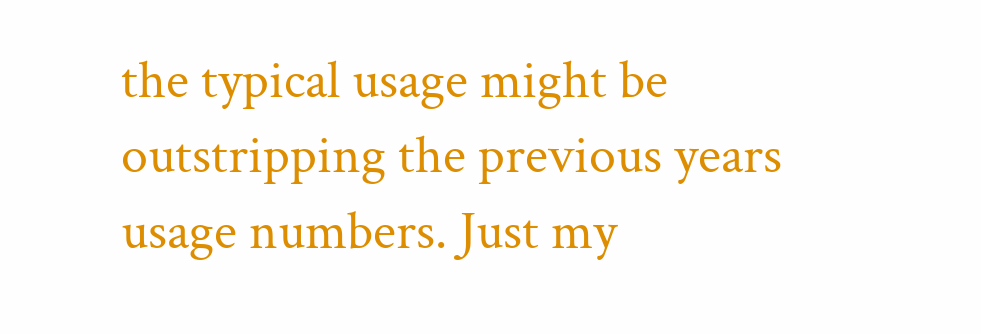the typical usage might be outstripping the previous years usage numbers. Just my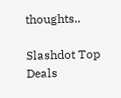thoughts..

Slashdot Top Deals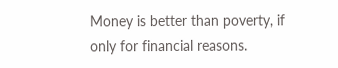Money is better than poverty, if only for financial reasons.